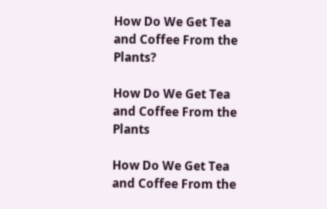How Do We Get Tea and Coffee From the Plants?

How Do We Get Tea and Coffee From the Plants

How Do We Get Tea and Coffee From the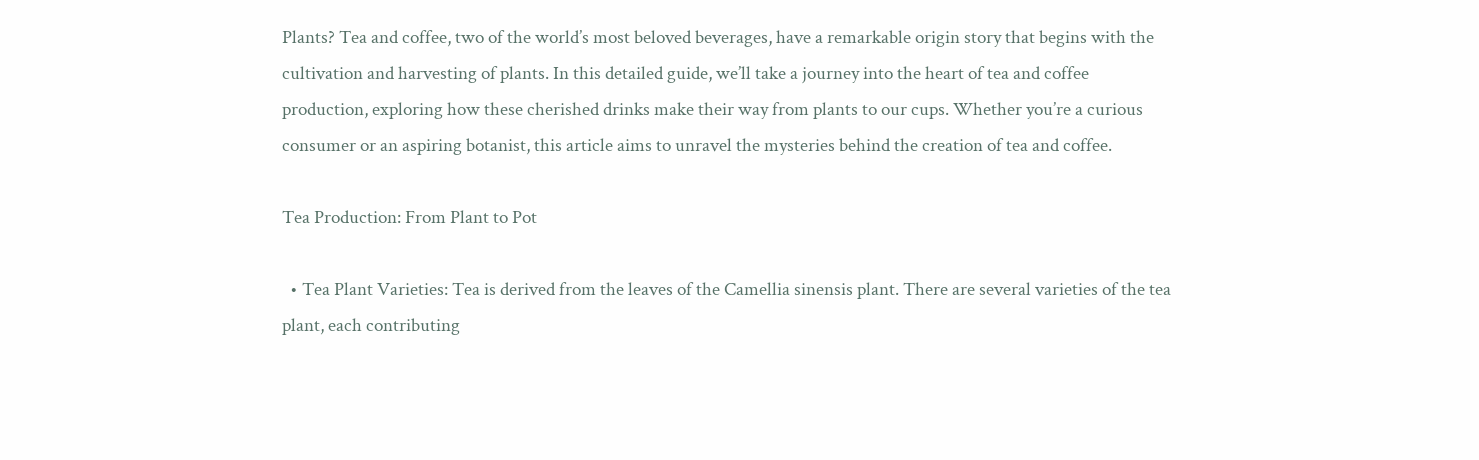Plants? Tea and coffee, two of the world’s most beloved beverages, have a remarkable origin story that begins with the cultivation and harvesting of plants. In this detailed guide, we’ll take a journey into the heart of tea and coffee production, exploring how these cherished drinks make their way from plants to our cups. Whether you’re a curious consumer or an aspiring botanist, this article aims to unravel the mysteries behind the creation of tea and coffee.

Tea Production: From Plant to Pot

  • Tea Plant Varieties: Tea is derived from the leaves of the Camellia sinensis plant. There are several varieties of the tea plant, each contributing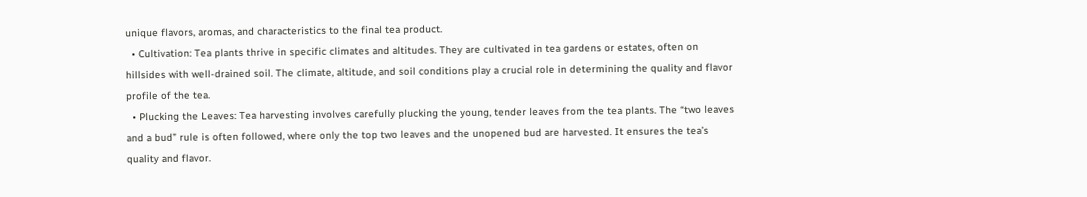unique flavors, aromas, and characteristics to the final tea product.
  • Cultivation: Tea plants thrive in specific climates and altitudes. They are cultivated in tea gardens or estates, often on hillsides with well-drained soil. The climate, altitude, and soil conditions play a crucial role in determining the quality and flavor profile of the tea.
  • Plucking the Leaves: Tea harvesting involves carefully plucking the young, tender leaves from the tea plants. The “two leaves and a bud” rule is often followed, where only the top two leaves and the unopened bud are harvested. It ensures the tea’s quality and flavor.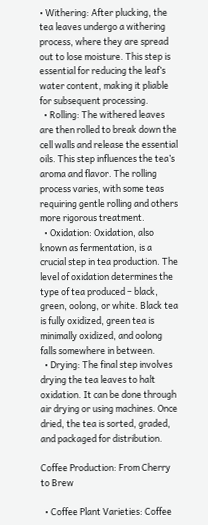• Withering: After plucking, the tea leaves undergo a withering process, where they are spread out to lose moisture. This step is essential for reducing the leaf’s water content, making it pliable for subsequent processing.
  • Rolling: The withered leaves are then rolled to break down the cell walls and release the essential oils. This step influences the tea’s aroma and flavor. The rolling process varies, with some teas requiring gentle rolling and others more rigorous treatment.
  • Oxidation: Oxidation, also known as fermentation, is a crucial step in tea production. The level of oxidation determines the type of tea produced – black, green, oolong, or white. Black tea is fully oxidized, green tea is minimally oxidized, and oolong falls somewhere in between.
  • Drying: The final step involves drying the tea leaves to halt oxidation. It can be done through air drying or using machines. Once dried, the tea is sorted, graded, and packaged for distribution.

Coffee Production: From Cherry to Brew

  • Coffee Plant Varieties: Coffee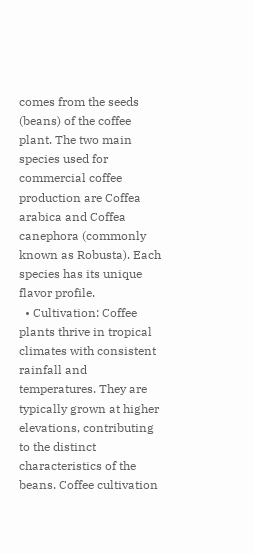comes from the seeds (beans) of the coffee plant. The two main species used for commercial coffee production are Coffea arabica and Coffea canephora (commonly known as Robusta). Each species has its unique flavor profile.
  • Cultivation: Coffee plants thrive in tropical climates with consistent rainfall and temperatures. They are typically grown at higher elevations, contributing to the distinct characteristics of the beans. Coffee cultivation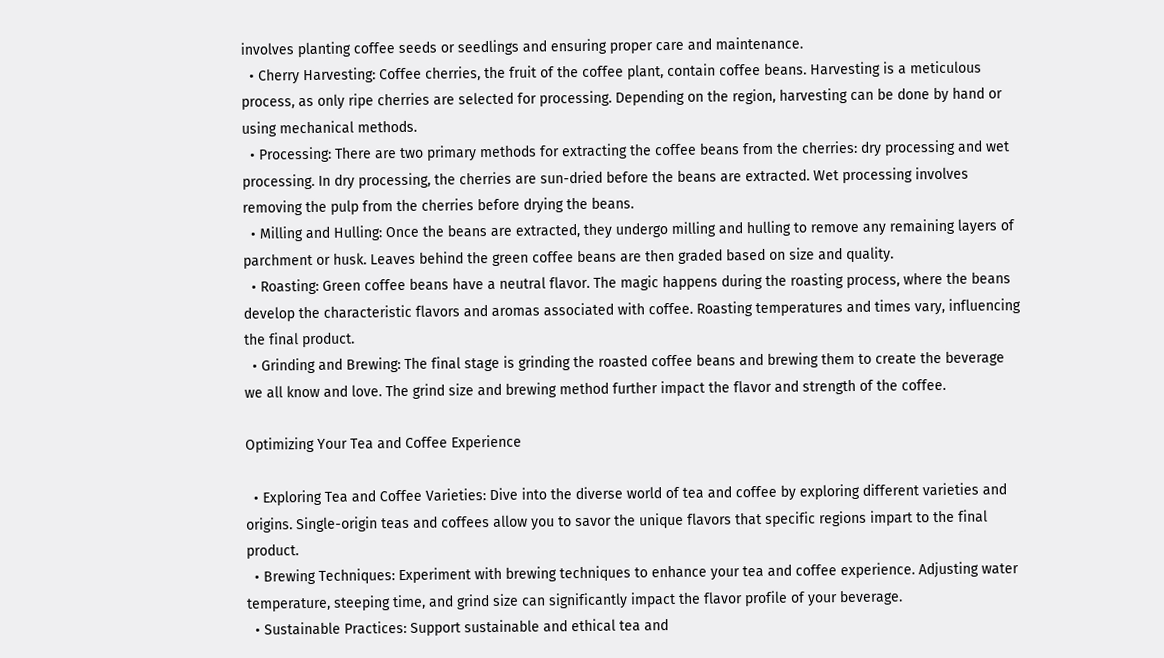involves planting coffee seeds or seedlings and ensuring proper care and maintenance.
  • Cherry Harvesting: Coffee cherries, the fruit of the coffee plant, contain coffee beans. Harvesting is a meticulous process, as only ripe cherries are selected for processing. Depending on the region, harvesting can be done by hand or using mechanical methods.
  • Processing: There are two primary methods for extracting the coffee beans from the cherries: dry processing and wet processing. In dry processing, the cherries are sun-dried before the beans are extracted. Wet processing involves removing the pulp from the cherries before drying the beans.
  • Milling and Hulling: Once the beans are extracted, they undergo milling and hulling to remove any remaining layers of parchment or husk. Leaves behind the green coffee beans are then graded based on size and quality.
  • Roasting: Green coffee beans have a neutral flavor. The magic happens during the roasting process, where the beans develop the characteristic flavors and aromas associated with coffee. Roasting temperatures and times vary, influencing the final product.
  • Grinding and Brewing: The final stage is grinding the roasted coffee beans and brewing them to create the beverage we all know and love. The grind size and brewing method further impact the flavor and strength of the coffee.

Optimizing Your Tea and Coffee Experience

  • Exploring Tea and Coffee Varieties: Dive into the diverse world of tea and coffee by exploring different varieties and origins. Single-origin teas and coffees allow you to savor the unique flavors that specific regions impart to the final product.
  • Brewing Techniques: Experiment with brewing techniques to enhance your tea and coffee experience. Adjusting water temperature, steeping time, and grind size can significantly impact the flavor profile of your beverage.
  • Sustainable Practices: Support sustainable and ethical tea and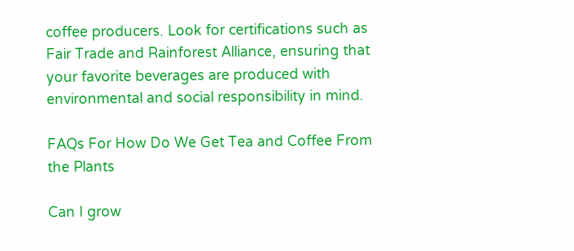coffee producers. Look for certifications such as Fair Trade and Rainforest Alliance, ensuring that your favorite beverages are produced with environmental and social responsibility in mind.

FAQs For How Do We Get Tea and Coffee From the Plants

Can I grow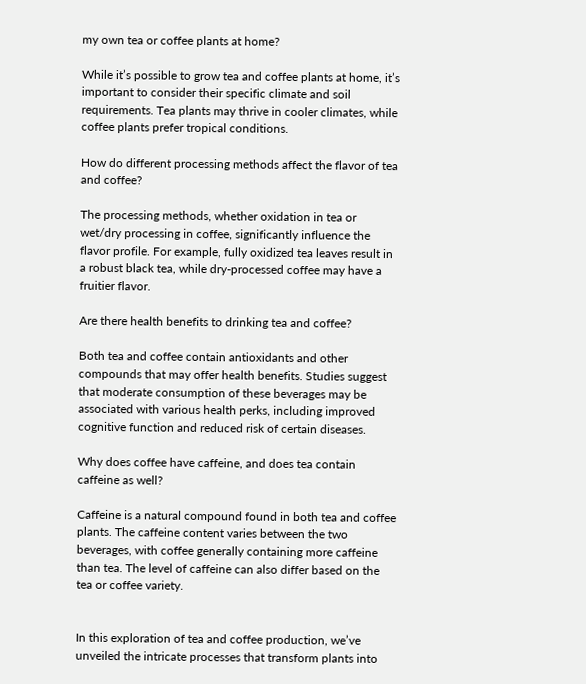my own tea or coffee plants at home?

While it’s possible to grow tea and coffee plants at home, it’s important to consider their specific climate and soil requirements. Tea plants may thrive in cooler climates, while coffee plants prefer tropical conditions.

How do different processing methods affect the flavor of tea and coffee?

The processing methods, whether oxidation in tea or wet/dry processing in coffee, significantly influence the flavor profile. For example, fully oxidized tea leaves result in a robust black tea, while dry-processed coffee may have a fruitier flavor.

Are there health benefits to drinking tea and coffee?

Both tea and coffee contain antioxidants and other compounds that may offer health benefits. Studies suggest that moderate consumption of these beverages may be associated with various health perks, including improved cognitive function and reduced risk of certain diseases.

Why does coffee have caffeine, and does tea contain caffeine as well?

Caffeine is a natural compound found in both tea and coffee plants. The caffeine content varies between the two beverages, with coffee generally containing more caffeine than tea. The level of caffeine can also differ based on the tea or coffee variety.


In this exploration of tea and coffee production, we’ve unveiled the intricate processes that transform plants into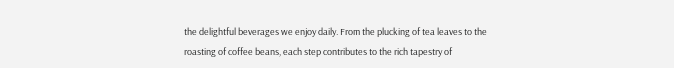the delightful beverages we enjoy daily. From the plucking of tea leaves to the roasting of coffee beans, each step contributes to the rich tapestry of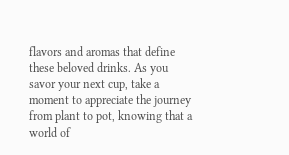flavors and aromas that define these beloved drinks. As you savor your next cup, take a moment to appreciate the journey from plant to pot, knowing that a world of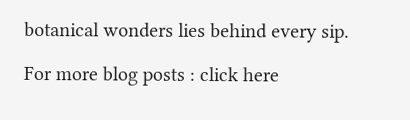botanical wonders lies behind every sip.

For more blog posts : click here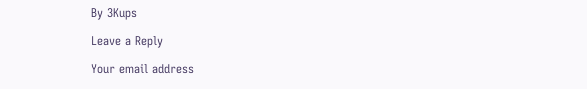By 3Kups

Leave a Reply

Your email address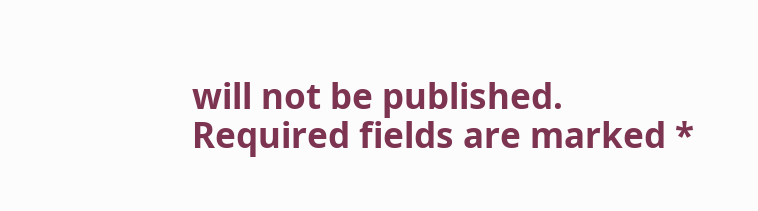will not be published. Required fields are marked *